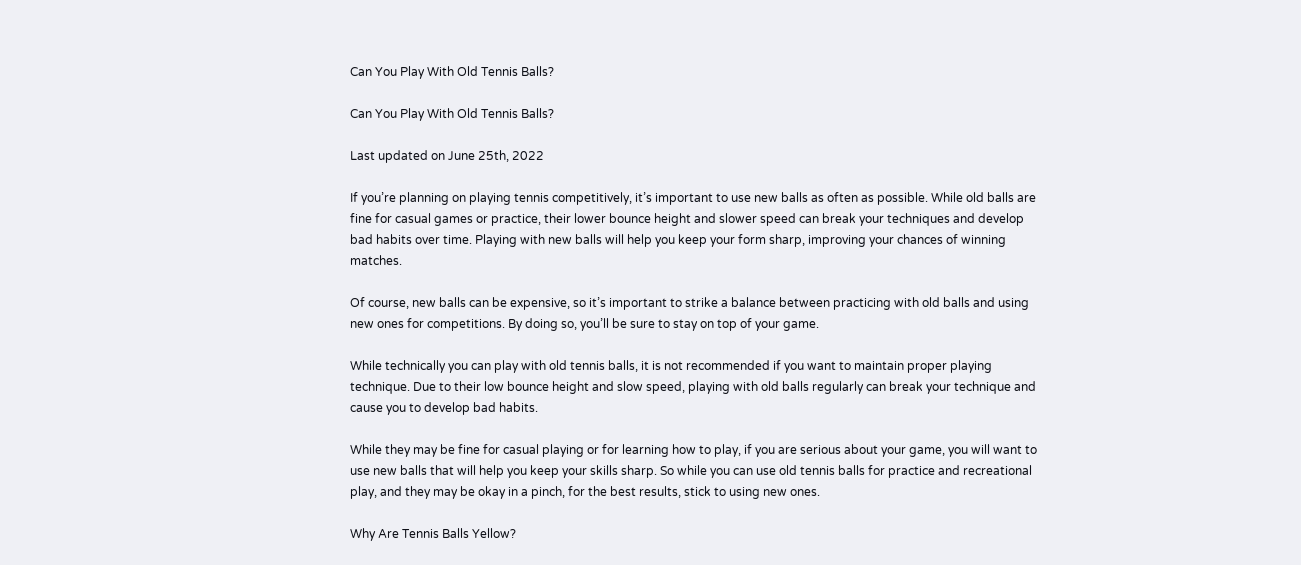Can You Play With Old Tennis Balls?

Can You Play With Old Tennis Balls?

Last updated on June 25th, 2022

If you’re planning on playing tennis competitively, it’s important to use new balls as often as possible. While old balls are fine for casual games or practice, their lower bounce height and slower speed can break your techniques and develop bad habits over time. Playing with new balls will help you keep your form sharp, improving your chances of winning matches.

Of course, new balls can be expensive, so it’s important to strike a balance between practicing with old balls and using new ones for competitions. By doing so, you’ll be sure to stay on top of your game.

While technically you can play with old tennis balls, it is not recommended if you want to maintain proper playing technique. Due to their low bounce height and slow speed, playing with old balls regularly can break your technique and cause you to develop bad habits.

While they may be fine for casual playing or for learning how to play, if you are serious about your game, you will want to use new balls that will help you keep your skills sharp. So while you can use old tennis balls for practice and recreational play, and they may be okay in a pinch, for the best results, stick to using new ones.

Why Are Tennis Balls Yellow?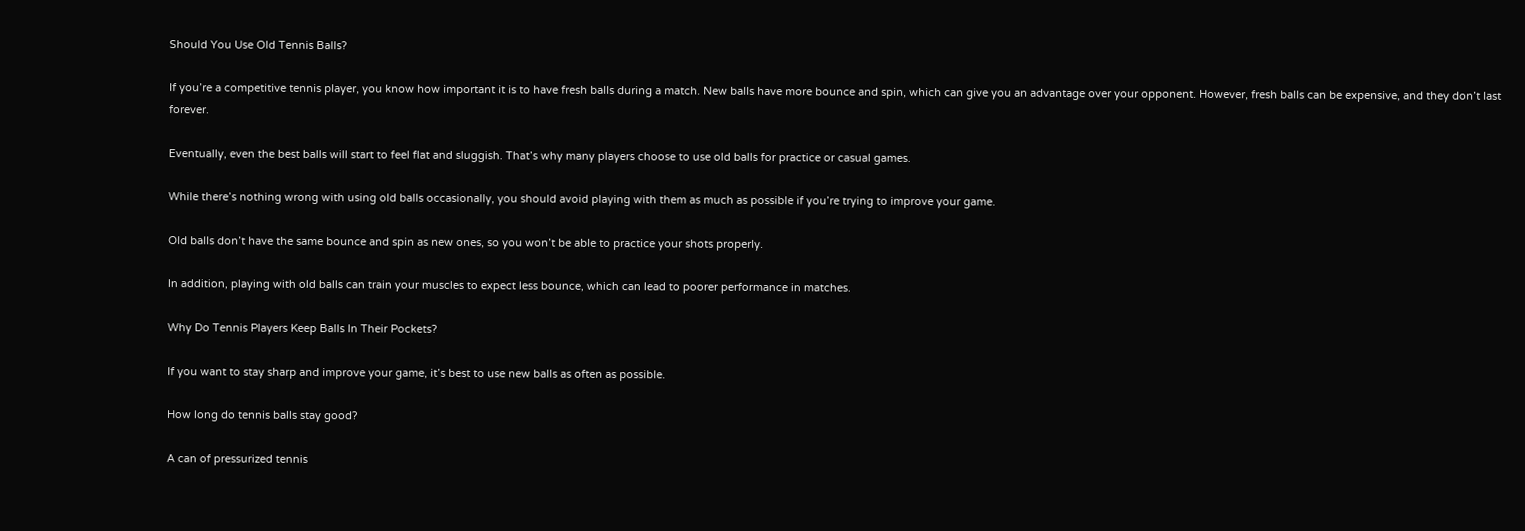Should You Use Old Tennis Balls?

If you’re a competitive tennis player, you know how important it is to have fresh balls during a match. New balls have more bounce and spin, which can give you an advantage over your opponent. However, fresh balls can be expensive, and they don’t last forever.

Eventually, even the best balls will start to feel flat and sluggish. That’s why many players choose to use old balls for practice or casual games.

While there’s nothing wrong with using old balls occasionally, you should avoid playing with them as much as possible if you’re trying to improve your game.

Old balls don’t have the same bounce and spin as new ones, so you won’t be able to practice your shots properly.

In addition, playing with old balls can train your muscles to expect less bounce, which can lead to poorer performance in matches.

Why Do Tennis Players Keep Balls In Their Pockets?

If you want to stay sharp and improve your game, it’s best to use new balls as often as possible.

How long do tennis balls stay good?

A can of pressurized tennis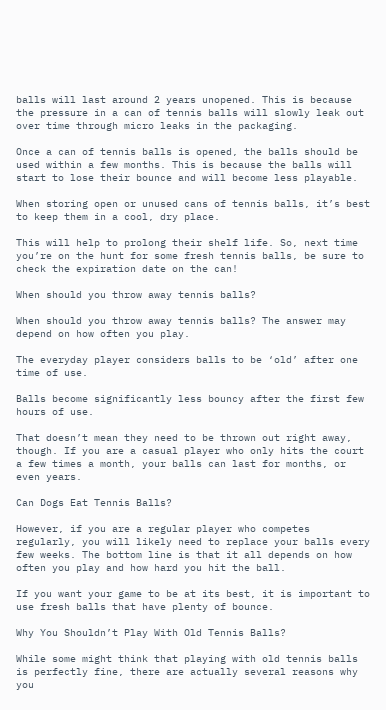balls will last around 2 years unopened. This is because the pressure in a can of tennis balls will slowly leak out over time through micro leaks in the packaging.

Once a can of tennis balls is opened, the balls should be used within a few months. This is because the balls will start to lose their bounce and will become less playable.

When storing open or unused cans of tennis balls, it’s best to keep them in a cool, dry place.

This will help to prolong their shelf life. So, next time you’re on the hunt for some fresh tennis balls, be sure to check the expiration date on the can!

When should you throw away tennis balls?

When should you throw away tennis balls? The answer may depend on how often you play.

The everyday player considers balls to be ‘old’ after one time of use.

Balls become significantly less bouncy after the first few hours of use.

That doesn’t mean they need to be thrown out right away, though. If you are a casual player who only hits the court a few times a month, your balls can last for months, or even years.

Can Dogs Eat Tennis Balls?

However, if you are a regular player who competes regularly, you will likely need to replace your balls every few weeks. The bottom line is that it all depends on how often you play and how hard you hit the ball.

If you want your game to be at its best, it is important to use fresh balls that have plenty of bounce.

Why You Shouldn’t Play With Old Tennis Balls?

While some might think that playing with old tennis balls is perfectly fine, there are actually several reasons why you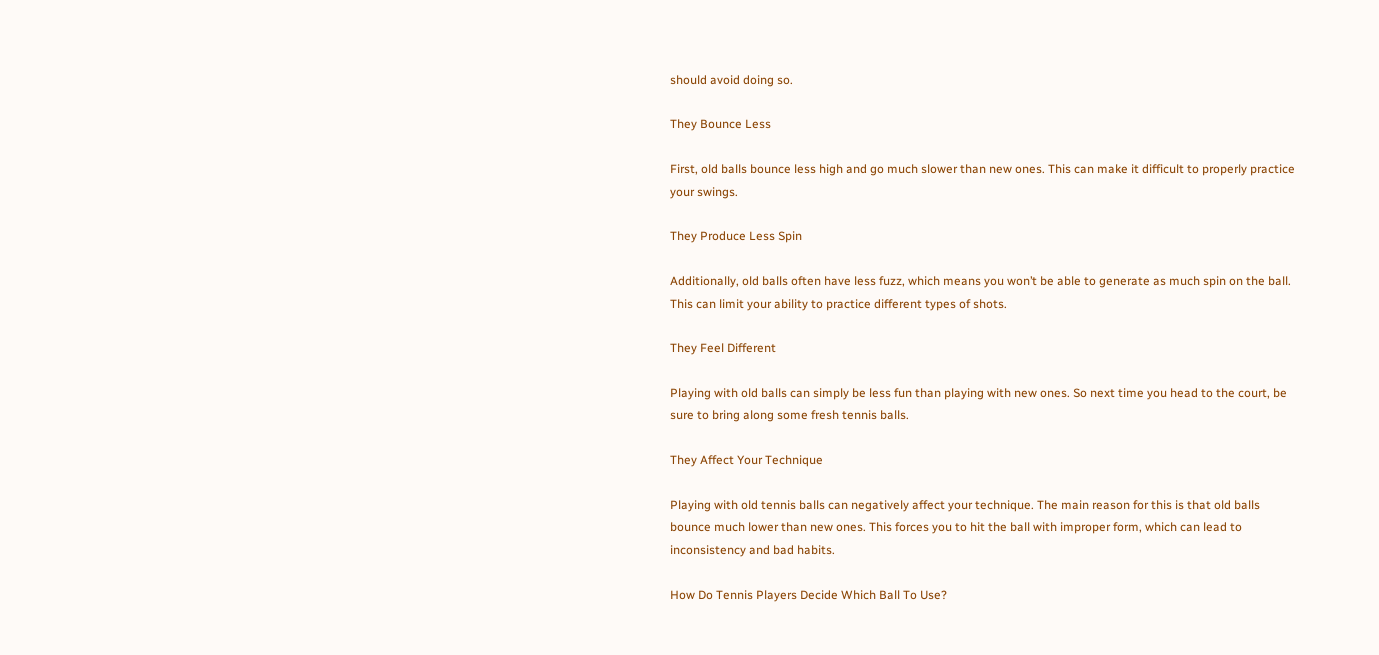should avoid doing so.

They Bounce Less

First, old balls bounce less high and go much slower than new ones. This can make it difficult to properly practice your swings.

They Produce Less Spin

Additionally, old balls often have less fuzz, which means you won’t be able to generate as much spin on the ball. This can limit your ability to practice different types of shots.

They Feel Different

Playing with old balls can simply be less fun than playing with new ones. So next time you head to the court, be sure to bring along some fresh tennis balls.

They Affect Your Technique

Playing with old tennis balls can negatively affect your technique. The main reason for this is that old balls bounce much lower than new ones. This forces you to hit the ball with improper form, which can lead to inconsistency and bad habits.

How Do Tennis Players Decide Which Ball To Use?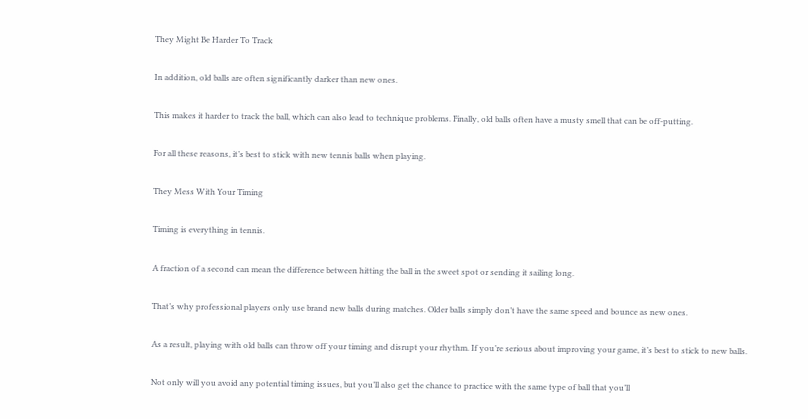They Might Be Harder To Track

In addition, old balls are often significantly darker than new ones.

This makes it harder to track the ball, which can also lead to technique problems. Finally, old balls often have a musty smell that can be off-putting.

For all these reasons, it’s best to stick with new tennis balls when playing.

They Mess With Your Timing

Timing is everything in tennis.

A fraction of a second can mean the difference between hitting the ball in the sweet spot or sending it sailing long.

That’s why professional players only use brand new balls during matches. Older balls simply don’t have the same speed and bounce as new ones.

As a result, playing with old balls can throw off your timing and disrupt your rhythm. If you’re serious about improving your game, it’s best to stick to new balls.

Not only will you avoid any potential timing issues, but you’ll also get the chance to practice with the same type of ball that you’ll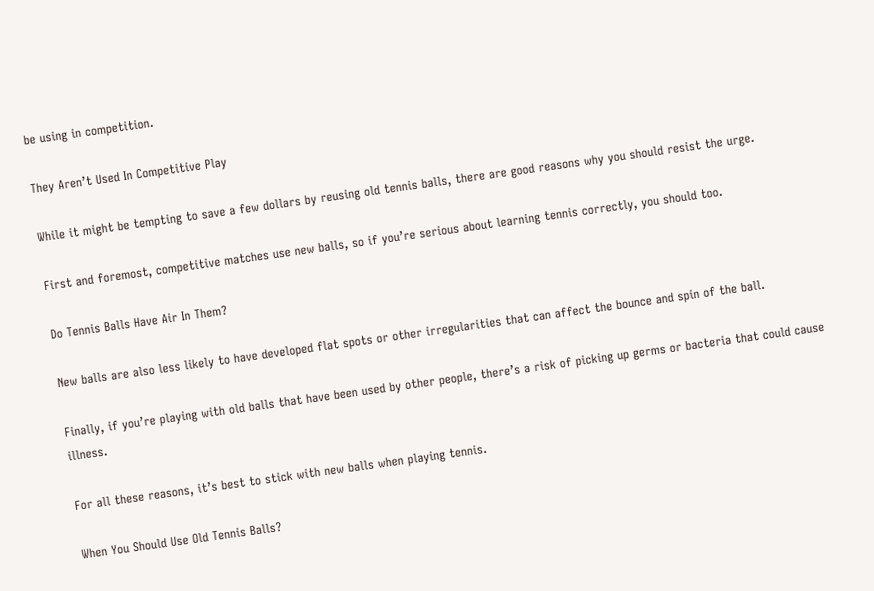be using in competition.

They Aren’t Used In Competitive Play

While it might be tempting to save a few dollars by reusing old tennis balls, there are good reasons why you should resist the urge.

First and foremost, competitive matches use new balls, so if you’re serious about learning tennis correctly, you should too.

Do Tennis Balls Have Air In Them?

New balls are also less likely to have developed flat spots or other irregularities that can affect the bounce and spin of the ball.

Finally, if you’re playing with old balls that have been used by other people, there’s a risk of picking up germs or bacteria that could cause illness.

For all these reasons, it’s best to stick with new balls when playing tennis.

When You Should Use Old Tennis Balls?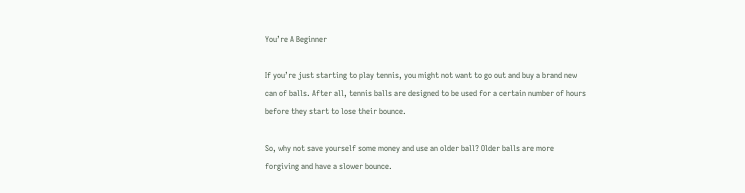You’re A Beginner

If you’re just starting to play tennis, you might not want to go out and buy a brand new can of balls. After all, tennis balls are designed to be used for a certain number of hours before they start to lose their bounce.

So, why not save yourself some money and use an older ball? Older balls are more forgiving and have a slower bounce.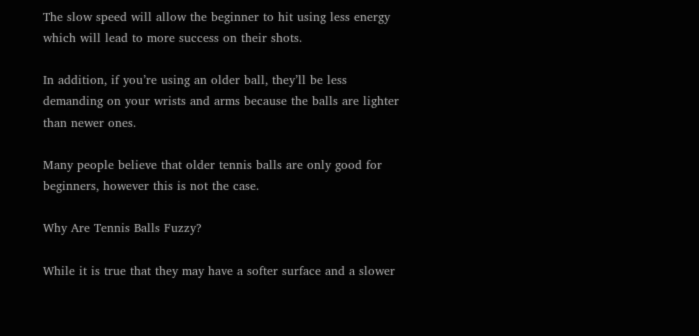The slow speed will allow the beginner to hit using less energy which will lead to more success on their shots.

In addition, if you’re using an older ball, they’ll be less demanding on your wrists and arms because the balls are lighter than newer ones.

Many people believe that older tennis balls are only good for beginners, however this is not the case.

Why Are Tennis Balls Fuzzy?

While it is true that they may have a softer surface and a slower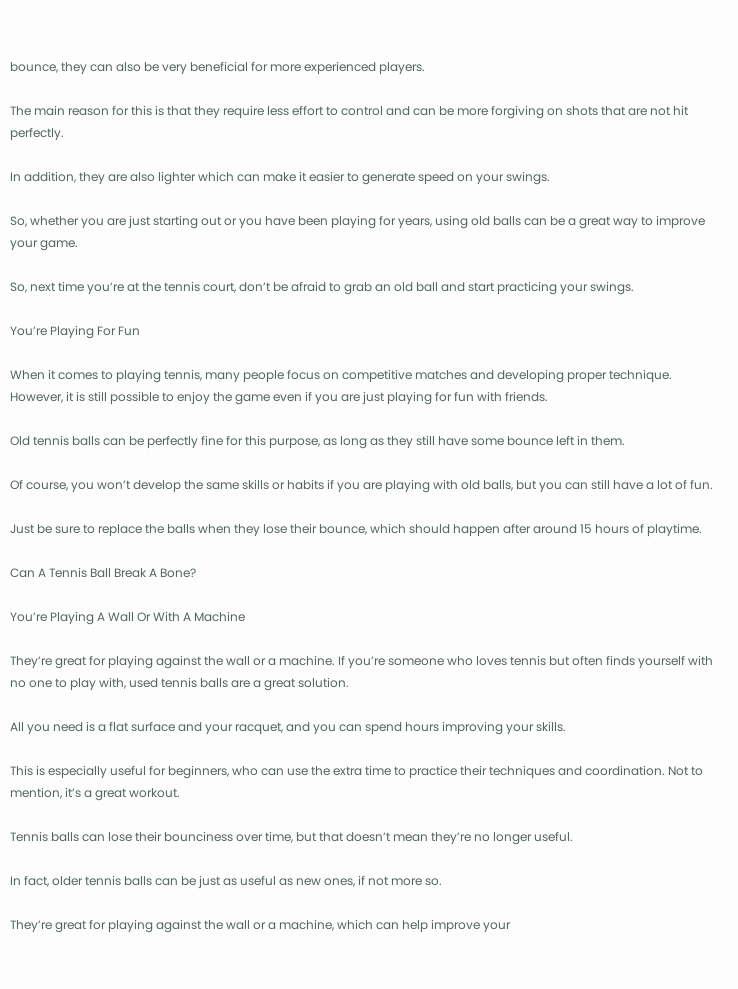bounce, they can also be very beneficial for more experienced players.

The main reason for this is that they require less effort to control and can be more forgiving on shots that are not hit perfectly.

In addition, they are also lighter which can make it easier to generate speed on your swings.

So, whether you are just starting out or you have been playing for years, using old balls can be a great way to improve your game.

So, next time you’re at the tennis court, don’t be afraid to grab an old ball and start practicing your swings.

You’re Playing For Fun

When it comes to playing tennis, many people focus on competitive matches and developing proper technique. However, it is still possible to enjoy the game even if you are just playing for fun with friends.

Old tennis balls can be perfectly fine for this purpose, as long as they still have some bounce left in them.

Of course, you won’t develop the same skills or habits if you are playing with old balls, but you can still have a lot of fun.

Just be sure to replace the balls when they lose their bounce, which should happen after around 15 hours of playtime.

Can A Tennis Ball Break A Bone?

You’re Playing A Wall Or With A Machine

They’re great for playing against the wall or a machine. If you’re someone who loves tennis but often finds yourself with no one to play with, used tennis balls are a great solution.

All you need is a flat surface and your racquet, and you can spend hours improving your skills.

This is especially useful for beginners, who can use the extra time to practice their techniques and coordination. Not to mention, it’s a great workout.

Tennis balls can lose their bounciness over time, but that doesn’t mean they’re no longer useful.

In fact, older tennis balls can be just as useful as new ones, if not more so.

They’re great for playing against the wall or a machine, which can help improve your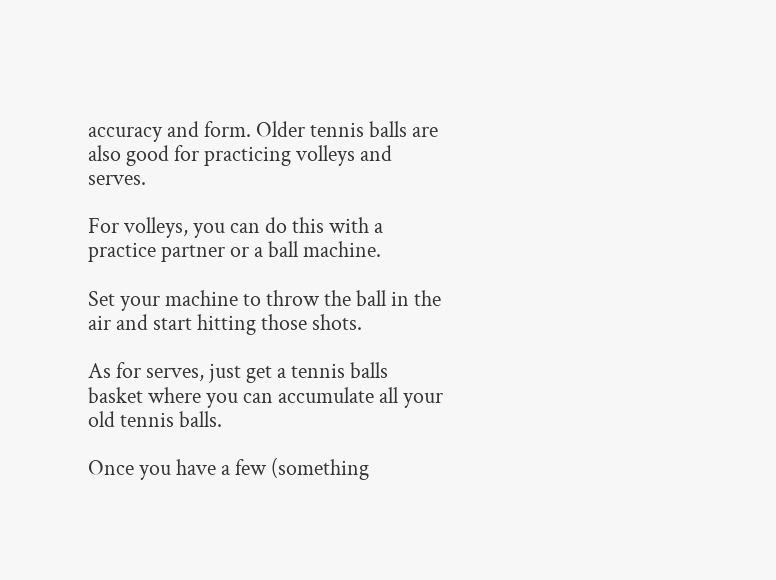accuracy and form. Older tennis balls are also good for practicing volleys and serves.

For volleys, you can do this with a practice partner or a ball machine.

Set your machine to throw the ball in the air and start hitting those shots.

As for serves, just get a tennis balls basket where you can accumulate all your old tennis balls.

Once you have a few (something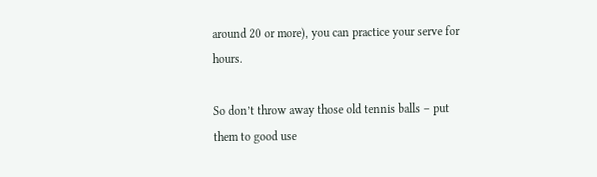around 20 or more), you can practice your serve for hours.

So don’t throw away those old tennis balls – put them to good use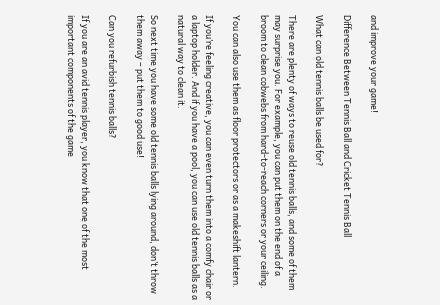and improve your game!

Difference Between Tennis Ball and Cricket Tennis Ball

What can old tennis balls be used for?

There are plenty of ways to reuse old tennis balls, and some of them may surprise you. For example, you can put them on the end of a broom to clean cobwebs from hard-to-reach corners or your ceiling.

You can also use them as floor protectors or as a makeshift lantern.

If you’re feeling creative, you can even turn them into a comfy chair or a laptop holder. And if you have a pool, you can use old tennis balls as a natural way to clean it.

So next time you have some old tennis balls lying around, don’t throw them away – put them to good use!

Can you refurbish tennis balls?

If you are an avid tennis player, you know that one of the most important components of the game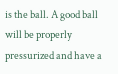is the ball. A good ball will be properly pressurized and have a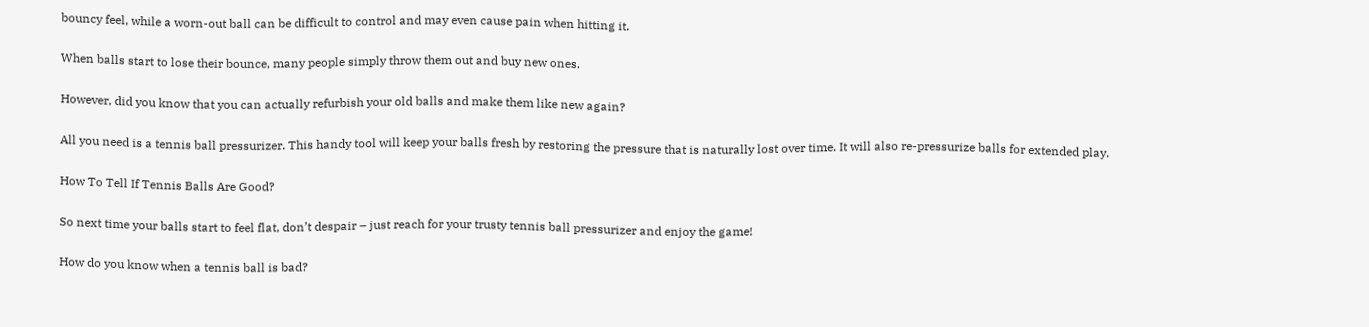bouncy feel, while a worn-out ball can be difficult to control and may even cause pain when hitting it.

When balls start to lose their bounce, many people simply throw them out and buy new ones.

However, did you know that you can actually refurbish your old balls and make them like new again?

All you need is a tennis ball pressurizer. This handy tool will keep your balls fresh by restoring the pressure that is naturally lost over time. It will also re-pressurize balls for extended play.

How To Tell If Tennis Balls Are Good?

So next time your balls start to feel flat, don’t despair – just reach for your trusty tennis ball pressurizer and enjoy the game!

How do you know when a tennis ball is bad?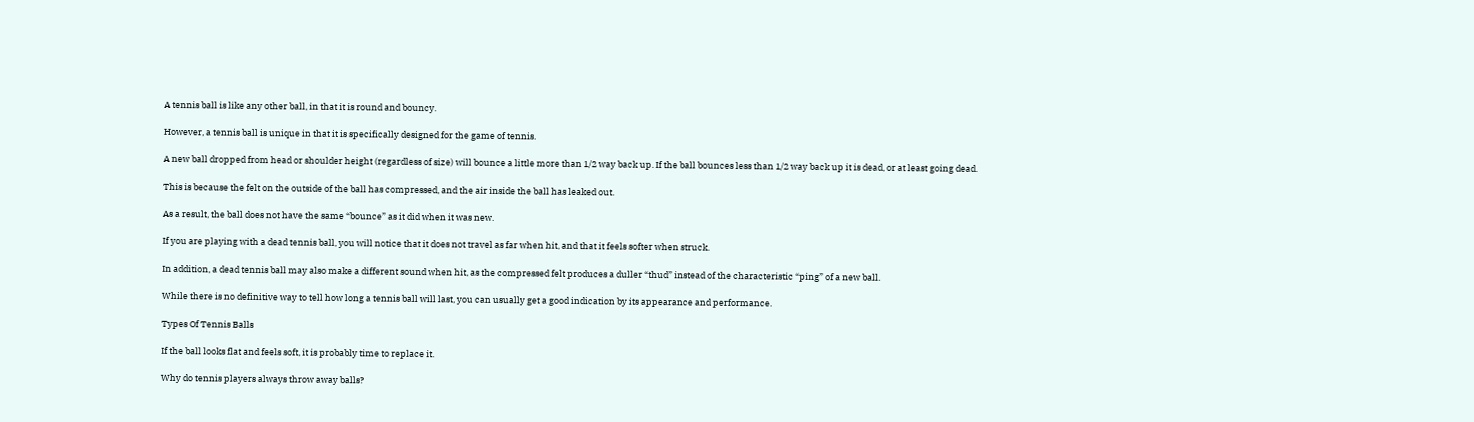A tennis ball is like any other ball, in that it is round and bouncy.

However, a tennis ball is unique in that it is specifically designed for the game of tennis.

A new ball dropped from head or shoulder height (regardless of size) will bounce a little more than 1/2 way back up. If the ball bounces less than 1/2 way back up it is dead, or at least going dead.

This is because the felt on the outside of the ball has compressed, and the air inside the ball has leaked out.

As a result, the ball does not have the same “bounce” as it did when it was new.

If you are playing with a dead tennis ball, you will notice that it does not travel as far when hit, and that it feels softer when struck.

In addition, a dead tennis ball may also make a different sound when hit, as the compressed felt produces a duller “thud” instead of the characteristic “ping” of a new ball.

While there is no definitive way to tell how long a tennis ball will last, you can usually get a good indication by its appearance and performance.

Types Of Tennis Balls

If the ball looks flat and feels soft, it is probably time to replace it.

Why do tennis players always throw away balls?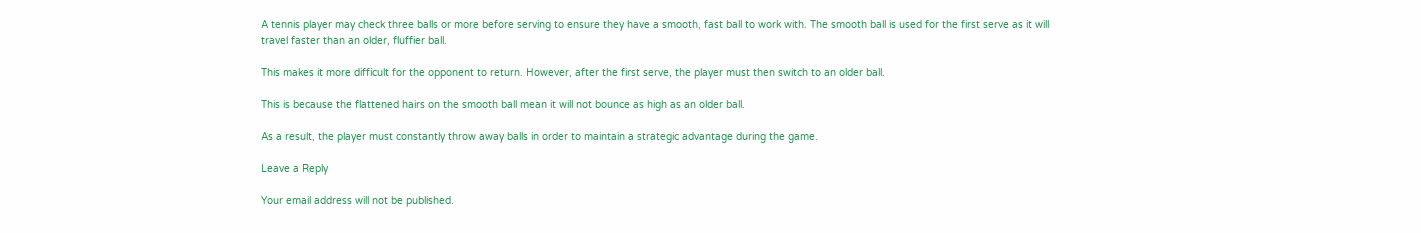A tennis player may check three balls or more before serving to ensure they have a smooth, fast ball to work with. The smooth ball is used for the first serve as it will travel faster than an older, fluffier ball.

This makes it more difficult for the opponent to return. However, after the first serve, the player must then switch to an older ball.

This is because the flattened hairs on the smooth ball mean it will not bounce as high as an older ball.

As a result, the player must constantly throw away balls in order to maintain a strategic advantage during the game.

Leave a Reply

Your email address will not be published.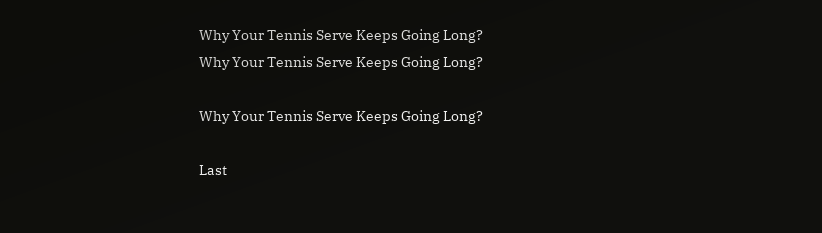Why Your Tennis Serve Keeps Going Long?
Why Your Tennis Serve Keeps Going Long?

Why Your Tennis Serve Keeps Going Long?

Last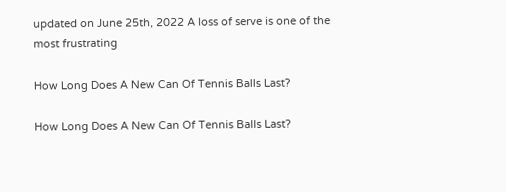updated on June 25th, 2022 A loss of serve is one of the most frustrating

How Long Does A New Can Of Tennis Balls Last?

How Long Does A New Can Of Tennis Balls Last?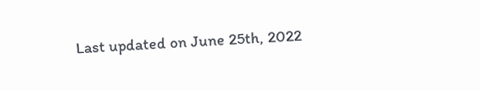Last updated on June 25th, 2022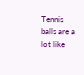Tennis balls are a lot like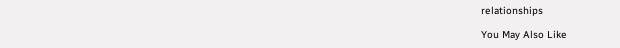relationships

You May Also Like